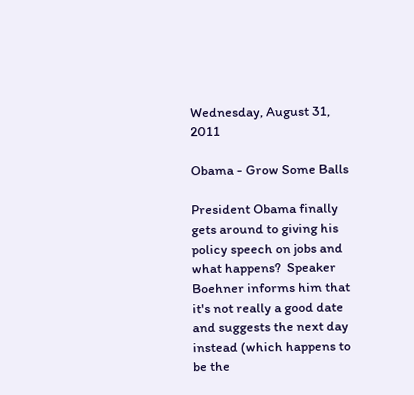Wednesday, August 31, 2011

Obama - Grow Some Balls

President Obama finally gets around to giving his policy speech on jobs and what happens?  Speaker Boehner informs him that it's not really a good date and suggests the next day instead (which happens to be the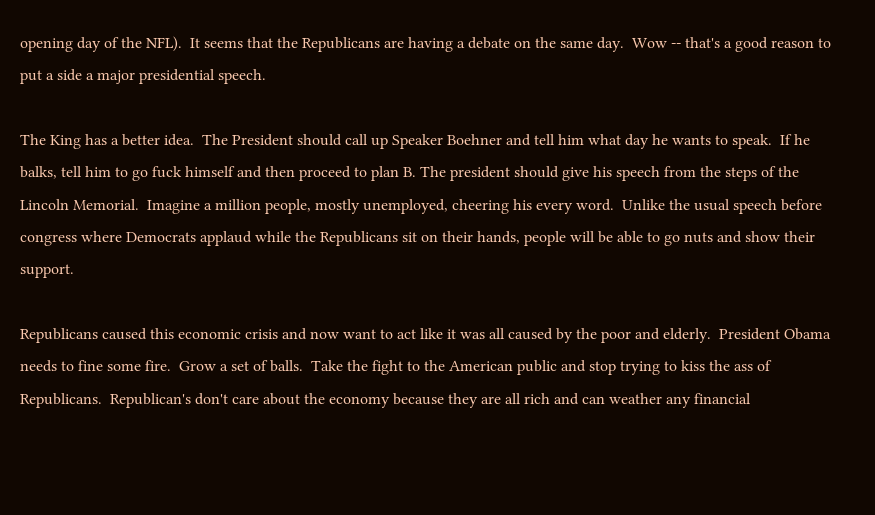opening day of the NFL).  It seems that the Republicans are having a debate on the same day.  Wow -- that's a good reason to put a side a major presidential speech.

The King has a better idea.  The President should call up Speaker Boehner and tell him what day he wants to speak.  If he balks, tell him to go fuck himself and then proceed to plan B. The president should give his speech from the steps of the Lincoln Memorial.  Imagine a million people, mostly unemployed, cheering his every word.  Unlike the usual speech before congress where Democrats applaud while the Republicans sit on their hands, people will be able to go nuts and show their support.

Republicans caused this economic crisis and now want to act like it was all caused by the poor and elderly.  President Obama needs to fine some fire.  Grow a set of balls.  Take the fight to the American public and stop trying to kiss the ass of Republicans.  Republican's don't care about the economy because they are all rich and can weather any financial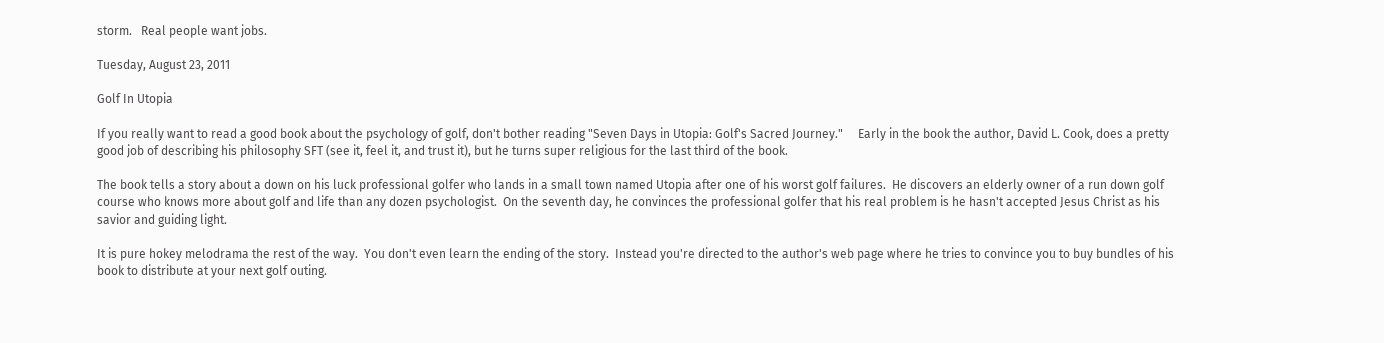storm.   Real people want jobs.

Tuesday, August 23, 2011

Golf In Utopia

If you really want to read a good book about the psychology of golf, don't bother reading "Seven Days in Utopia: Golf's Sacred Journey."     Early in the book the author, David L. Cook, does a pretty good job of describing his philosophy SFT (see it, feel it, and trust it), but he turns super religious for the last third of the book.

The book tells a story about a down on his luck professional golfer who lands in a small town named Utopia after one of his worst golf failures.  He discovers an elderly owner of a run down golf course who knows more about golf and life than any dozen psychologist.  On the seventh day, he convinces the professional golfer that his real problem is he hasn't accepted Jesus Christ as his savior and guiding light.

It is pure hokey melodrama the rest of the way.  You don't even learn the ending of the story.  Instead you're directed to the author's web page where he tries to convince you to buy bundles of his book to distribute at your next golf outing.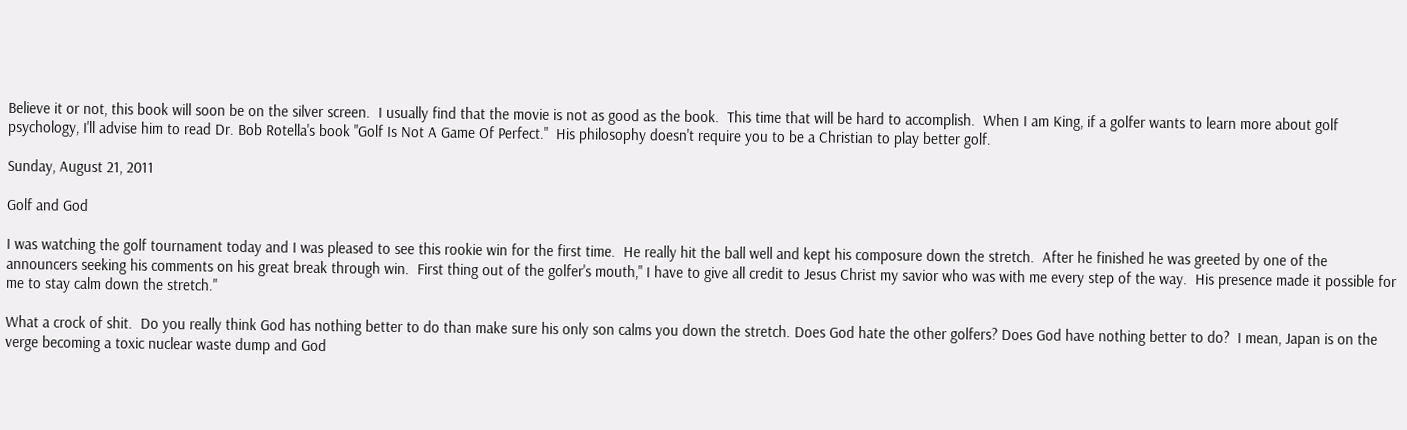Believe it or not, this book will soon be on the silver screen.  I usually find that the movie is not as good as the book.  This time that will be hard to accomplish.  When I am King, if a golfer wants to learn more about golf psychology, I'll advise him to read Dr. Bob Rotella's book "Golf Is Not A Game Of Perfect."  His philosophy doesn't require you to be a Christian to play better golf.

Sunday, August 21, 2011

Golf and God

I was watching the golf tournament today and I was pleased to see this rookie win for the first time.  He really hit the ball well and kept his composure down the stretch.  After he finished he was greeted by one of the announcers seeking his comments on his great break through win.  First thing out of the golfer's mouth," I have to give all credit to Jesus Christ my savior who was with me every step of the way.  His presence made it possible for me to stay calm down the stretch."

What a crock of shit.  Do you really think God has nothing better to do than make sure his only son calms you down the stretch. Does God hate the other golfers? Does God have nothing better to do?  I mean, Japan is on the verge becoming a toxic nuclear waste dump and God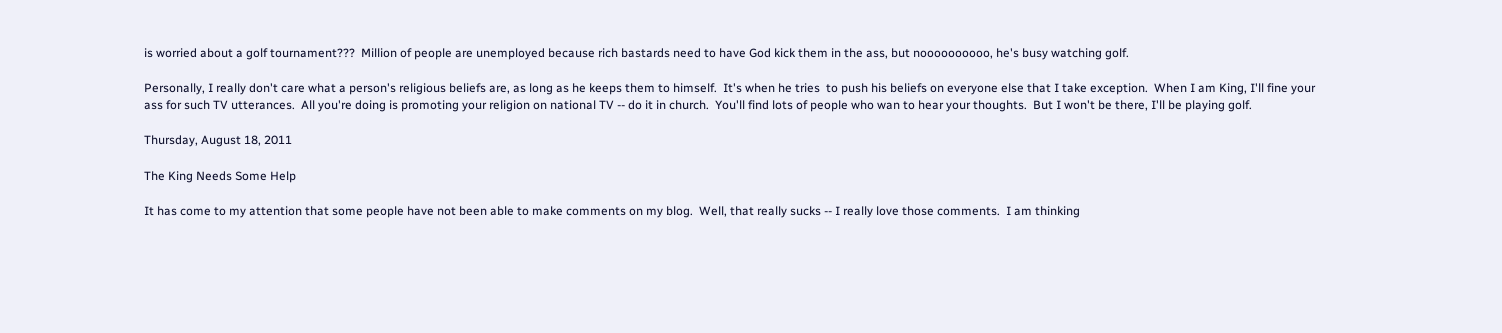is worried about a golf tournament???  Million of people are unemployed because rich bastards need to have God kick them in the ass, but noooooooooo, he's busy watching golf.

Personally, I really don't care what a person's religious beliefs are, as long as he keeps them to himself.  It's when he tries  to push his beliefs on everyone else that I take exception.  When I am King, I'll fine your ass for such TV utterances.  All you're doing is promoting your religion on national TV -- do it in church.  You'll find lots of people who wan to hear your thoughts.  But I won't be there, I'll be playing golf.

Thursday, August 18, 2011

The King Needs Some Help

It has come to my attention that some people have not been able to make comments on my blog.  Well, that really sucks -- I really love those comments.  I am thinking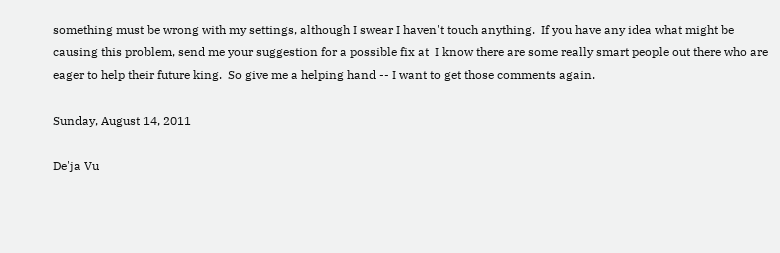something must be wrong with my settings, although I swear I haven't touch anything.  If you have any idea what might be causing this problem, send me your suggestion for a possible fix at  I know there are some really smart people out there who are eager to help their future king.  So give me a helping hand -- I want to get those comments again.

Sunday, August 14, 2011

De'ja Vu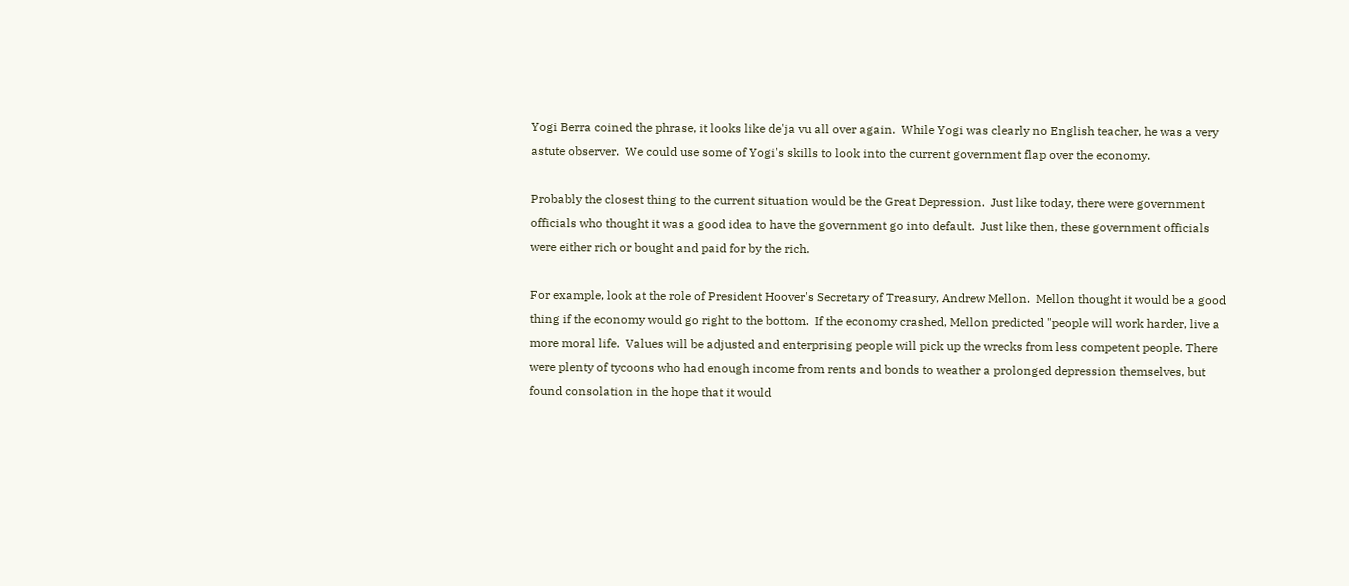Yogi Berra coined the phrase, it looks like de'ja vu all over again.  While Yogi was clearly no English teacher, he was a very astute observer.  We could use some of Yogi's skills to look into the current government flap over the economy.

Probably the closest thing to the current situation would be the Great Depression.  Just like today, there were government officials who thought it was a good idea to have the government go into default.  Just like then, these government officials were either rich or bought and paid for by the rich.

For example, look at the role of President Hoover's Secretary of Treasury, Andrew Mellon.  Mellon thought it would be a good thing if the economy would go right to the bottom.  If the economy crashed, Mellon predicted "people will work harder, live a more moral life.  Values will be adjusted and enterprising people will pick up the wrecks from less competent people. There were plenty of tycoons who had enough income from rents and bonds to weather a prolonged depression themselves, but found consolation in the hope that it would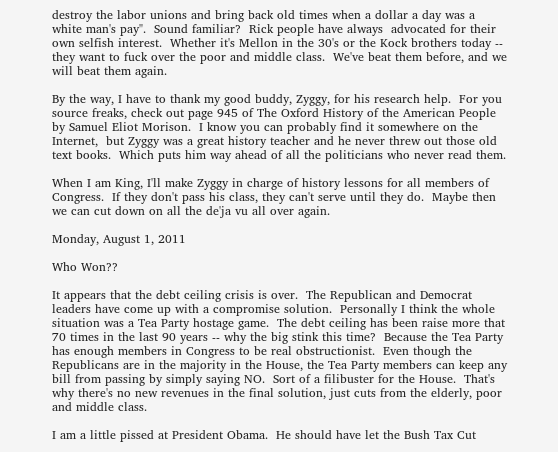destroy the labor unions and bring back old times when a dollar a day was a white man's pay".  Sound familiar?  Rick people have always  advocated for their own selfish interest.  Whether it's Mellon in the 30's or the Kock brothers today -- they want to fuck over the poor and middle class.  We've beat them before, and we will beat them again.

By the way, I have to thank my good buddy, Zyggy, for his research help.  For you source freaks, check out page 945 of The Oxford History of the American People by Samuel Eliot Morison.  I know you can probably find it somewhere on the Internet,  but Zyggy was a great history teacher and he never threw out those old text books.  Which puts him way ahead of all the politicians who never read them.

When I am King, I'll make Zyggy in charge of history lessons for all members of Congress.  If they don't pass his class, they can't serve until they do.  Maybe then we can cut down on all the de'ja vu all over again.

Monday, August 1, 2011

Who Won??

It appears that the debt ceiling crisis is over.  The Republican and Democrat leaders have come up with a compromise solution.  Personally I think the whole situation was a Tea Party hostage game.  The debt ceiling has been raise more that 70 times in the last 90 years -- why the big stink this time?  Because the Tea Party has enough members in Congress to be real obstructionist.  Even though the Republicans are in the majority in the House, the Tea Party members can keep any bill from passing by simply saying NO.  Sort of a filibuster for the House.  That's why there's no new revenues in the final solution, just cuts from the elderly, poor and middle class.

I am a little pissed at President Obama.  He should have let the Bush Tax Cut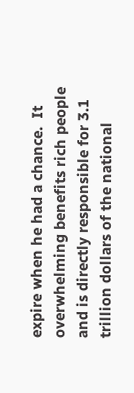expire when he had a chance.  It overwhelming benefits rich people and is directly responsible for 3.1 trillion dollars of the national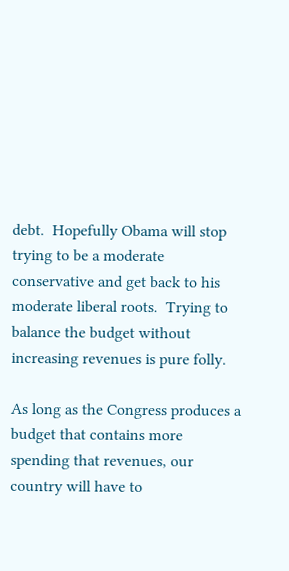debt.  Hopefully Obama will stop trying to be a moderate conservative and get back to his moderate liberal roots.  Trying to balance the budget without increasing revenues is pure folly.

As long as the Congress produces a budget that contains more spending that revenues, our country will have to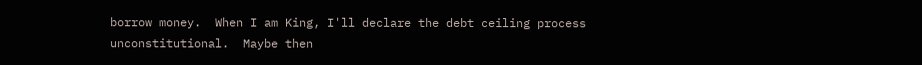borrow money.  When I am King, I'll declare the debt ceiling process unconstitutional.  Maybe then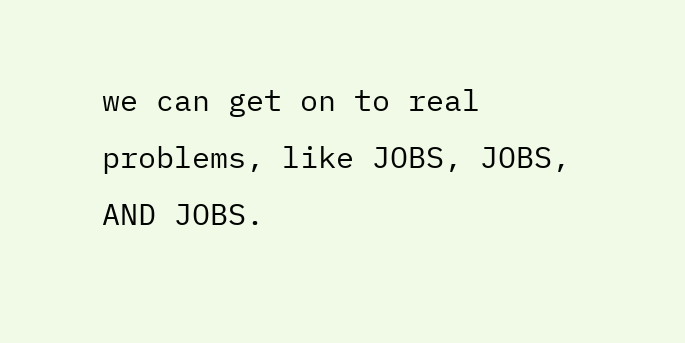we can get on to real problems, like JOBS, JOBS, AND JOBS.